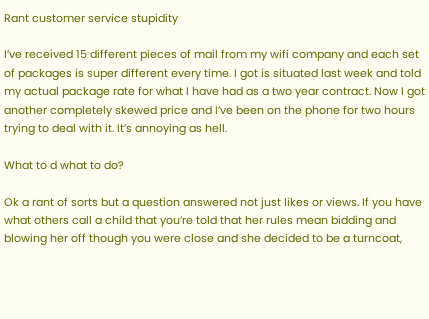Rant customer service stupidity

I’ve received 15 different pieces of mail from my wifi company and each set of packages is super different every time. I got is situated last week and told my actual package rate for what I have had as a two year contract. Now I got another completely skewed price and I’ve been on the phone for two hours trying to deal with it. It’s annoying as hell.

What to d what to do?

Ok a rant of sorts but a question answered not just likes or views. If you have what others call a child that you’re told that her rules mean bidding and blowing her off though you were close and she decided to be a turncoat,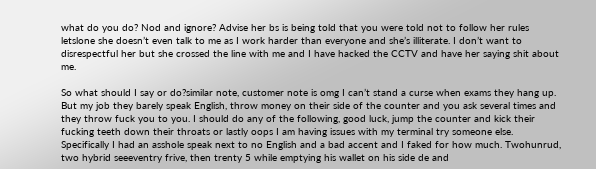what do you do? Nod and ignore? Advise her bs is being told that you were told not to follow her rules letslone she doesn’t even talk to me as I work harder than everyone and she’s illiterate. I don’t want to disrespectful her but she crossed the line with me and I have hacked the CCTV and have her saying shit about me.

So what should I say or do?similar note, customer note is omg I can’t stand a curse when exams they hang up. But my job they barely speak English, throw money on their side of the counter and you ask several times and they throw fuck you to you. I should do any of the following, good luck, jump the counter and kick their fucking teeth down their throats or lastly oops I am having issues with my terminal try someone else. Specifically I had an asshole speak next to no English and a bad accent and I faked for how much. Twohunrud, two hybrid seeeventry frive, then trenty 5 while emptying his wallet on his side de and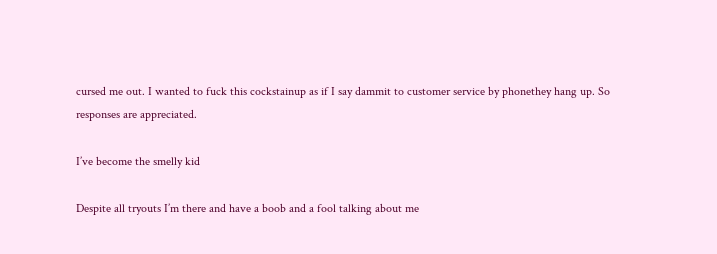cursed me out. I wanted to fuck this cockstainup as if I say dammit to customer service by phonethey hang up. So responses are appreciated.

I’ve become the smelly kid

Despite all tryouts I’m there and have a boob and a fool talking about me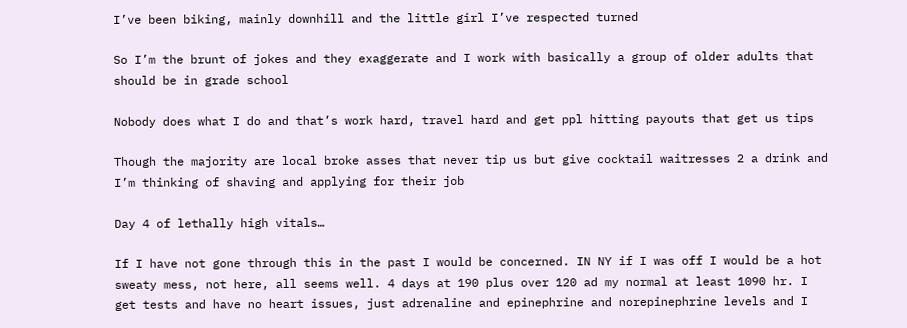I’ve been biking, mainly downhill and the little girl I’ve respected turned

So I’m the brunt of jokes and they exaggerate and I work with basically a group of older adults that should be in grade school

Nobody does what I do and that’s work hard, travel hard and get ppl hitting payouts that get us tips

Though the majority are local broke asses that never tip us but give cocktail waitresses 2 a drink and I’m thinking of shaving and applying for their job

Day 4 of lethally high vitals…

If I have not gone through this in the past I would be concerned. IN NY if I was off I would be a hot sweaty mess, not here, all seems well. 4 days at 190 plus over 120 ad my normal at least 1090 hr. I get tests and have no heart issues, just adrenaline and epinephrine and norepinephrine levels and I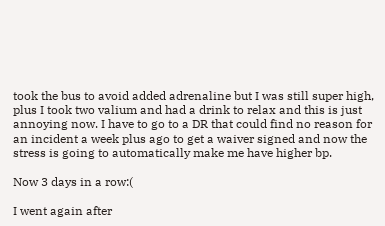took the bus to avoid added adrenaline but I was still super high, plus I took two valium and had a drink to relax and this is just annoying now. I have to go to a DR that could find no reason for an incident a week plus ago to get a waiver signed and now the stress is going to automatically make me have higher bp.

Now 3 days in a row:(

I went again after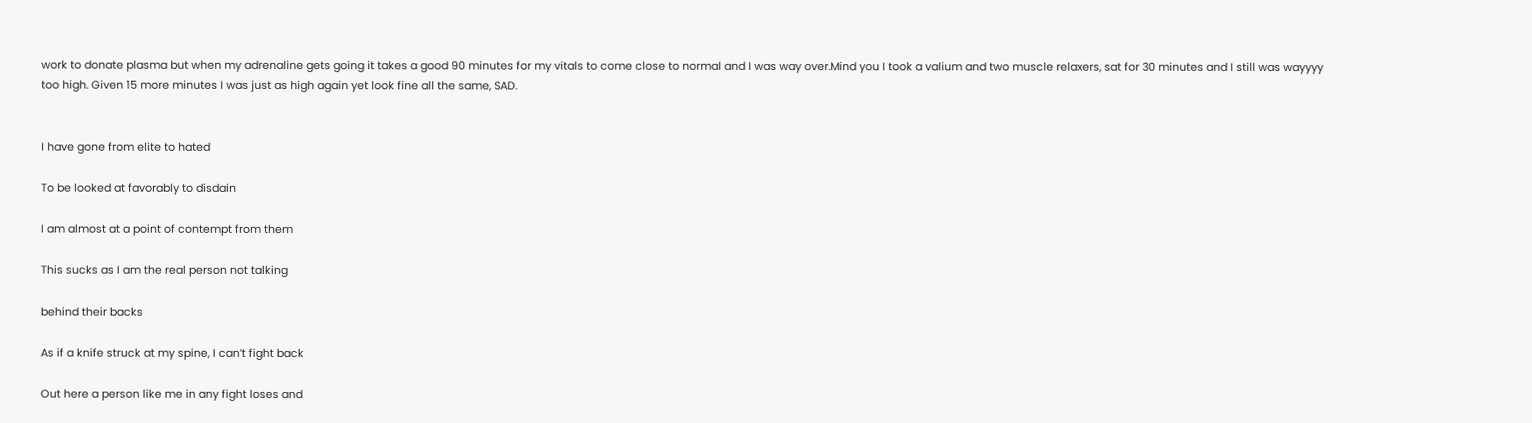work to donate plasma but when my adrenaline gets going it takes a good 90 minutes for my vitals to come close to normal and I was way over.Mind you I took a valium and two muscle relaxers, sat for 30 minutes and I still was wayyyy too high. Given 15 more minutes I was just as high again yet look fine all the same, SAD.


I have gone from elite to hated

To be looked at favorably to disdain

I am almost at a point of contempt from them

This sucks as I am the real person not talking

behind their backs

As if a knife struck at my spine, I can’t fight back

Out here a person like me in any fight loses and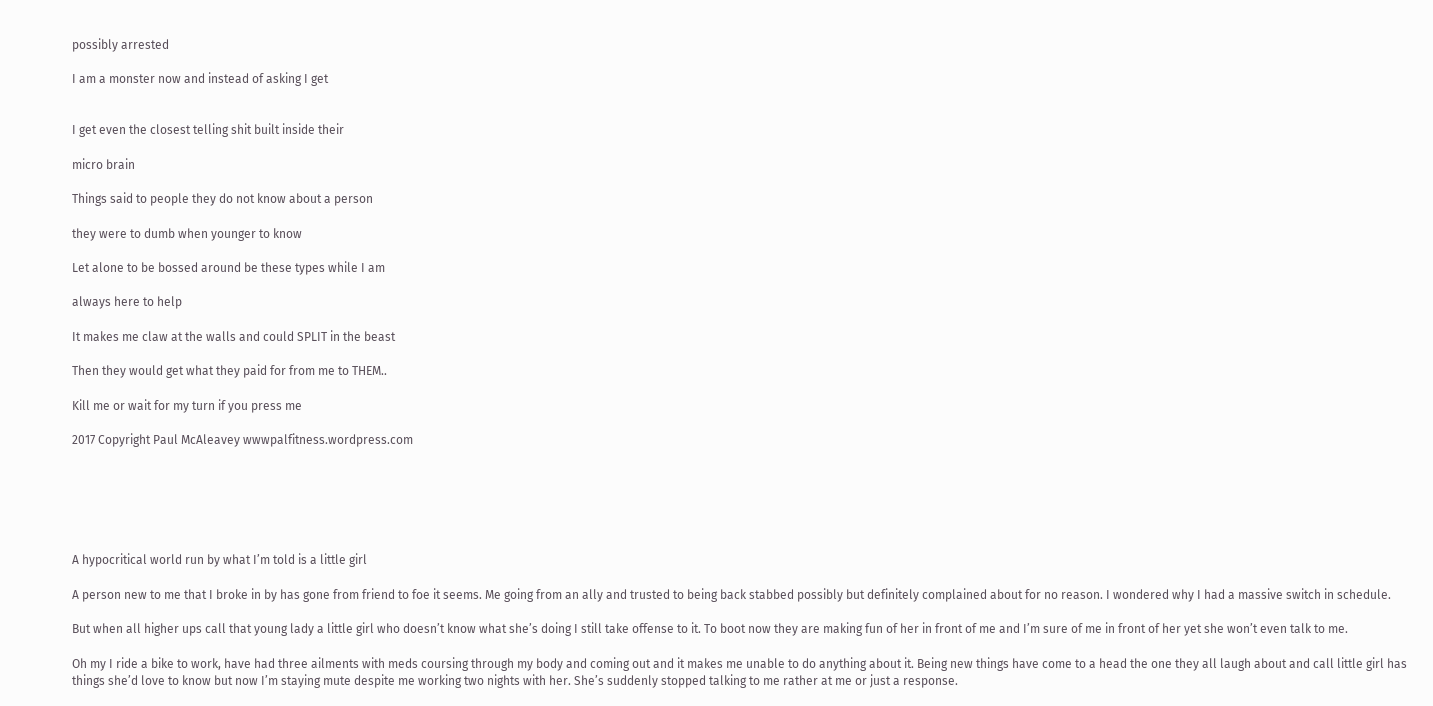possibly arrested

I am a monster now and instead of asking I get


I get even the closest telling shit built inside their

micro brain

Things said to people they do not know about a person

they were to dumb when younger to know

Let alone to be bossed around be these types while I am

always here to help

It makes me claw at the walls and could SPLIT in the beast

Then they would get what they paid for from me to THEM..

Kill me or wait for my turn if you press me

2017 Copyright Paul McAleavey wwwpalfitness.wordpress.com






A hypocritical world run by what I’m told is a little girl

A person new to me that I broke in by has gone from friend to foe it seems. Me going from an ally and trusted to being back stabbed possibly but definitely complained about for no reason. I wondered why I had a massive switch in schedule.

But when all higher ups call that young lady a little girl who doesn’t know what she’s doing I still take offense to it. To boot now they are making fun of her in front of me and I’m sure of me in front of her yet she won’t even talk to me.

Oh my I ride a bike to work, have had three ailments with meds coursing through my body and coming out and it makes me unable to do anything about it. Being new things have come to a head the one they all laugh about and call little girl has things she’d love to know but now I’m staying mute despite me working two nights with her. She’s suddenly stopped talking to me rather at me or just a response.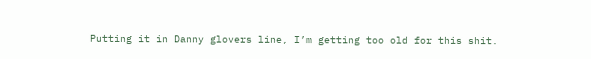Putting it in Danny glovers line, I’m getting too old for this shit.